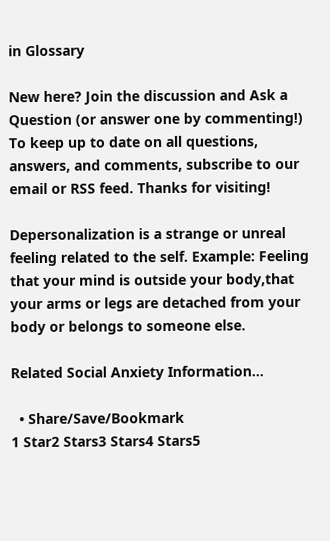in Glossary

New here? Join the discussion and Ask a Question (or answer one by commenting!) To keep up to date on all questions, answers, and comments, subscribe to our email or RSS feed. Thanks for visiting!

Depersonalization is a strange or unreal feeling related to the self. Example: Feeling that your mind is outside your body,that your arms or legs are detached from your body or belongs to someone else.

Related Social Anxiety Information…

  • Share/Save/Bookmark
1 Star2 Stars3 Stars4 Stars5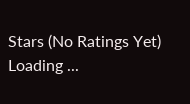Stars (No Ratings Yet)
Loading ...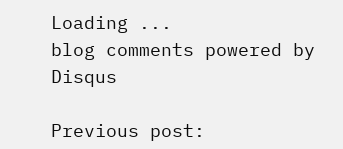Loading ...
blog comments powered by Disqus

Previous post: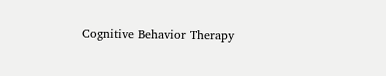Cognitive Behavior Therapy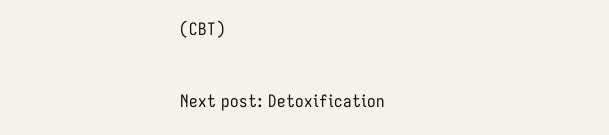(CBT)

Next post: Detoxification